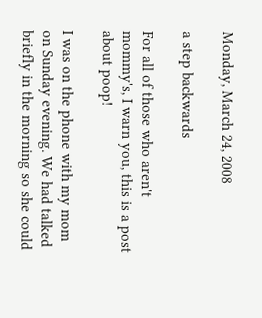Monday, March 24, 2008

a step backwards

For all of those who aren't mommy's, I warn you, this is a post about poop!

I was on the phone with my mom on Sunday evening. We had talked briefly in the morning so she could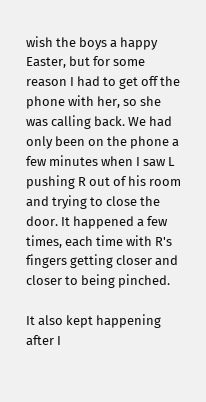wish the boys a happy Easter, but for some reason I had to get off the phone with her, so she was calling back. We had only been on the phone a few minutes when I saw L pushing R out of his room and trying to close the door. It happened a few times, each time with R's fingers getting closer and closer to being pinched.

It also kept happening after I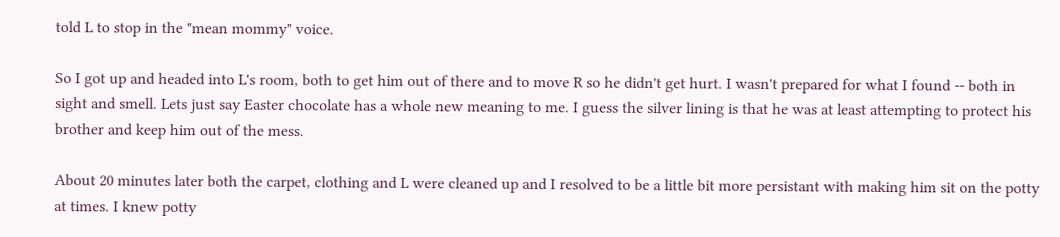told L to stop in the "mean mommy" voice.

So I got up and headed into L's room, both to get him out of there and to move R so he didn't get hurt. I wasn't prepared for what I found -- both in sight and smell. Lets just say Easter chocolate has a whole new meaning to me. I guess the silver lining is that he was at least attempting to protect his brother and keep him out of the mess.

About 20 minutes later both the carpet, clothing and L were cleaned up and I resolved to be a little bit more persistant with making him sit on the potty at times. I knew potty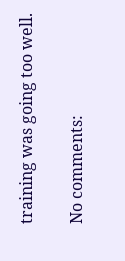training was going too well.

No comments: